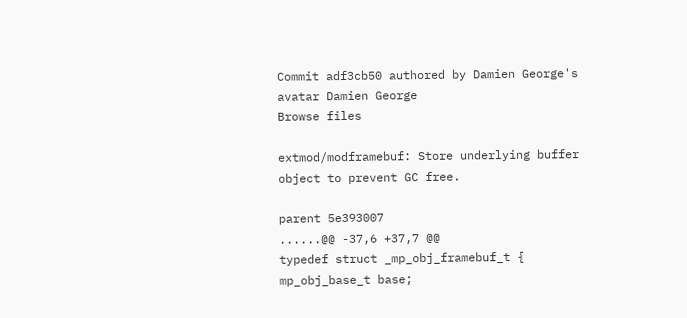Commit adf3cb50 authored by Damien George's avatar Damien George
Browse files

extmod/modframebuf: Store underlying buffer object to prevent GC free.

parent 5e393007
......@@ -37,6 +37,7 @@
typedef struct _mp_obj_framebuf_t {
mp_obj_base_t base;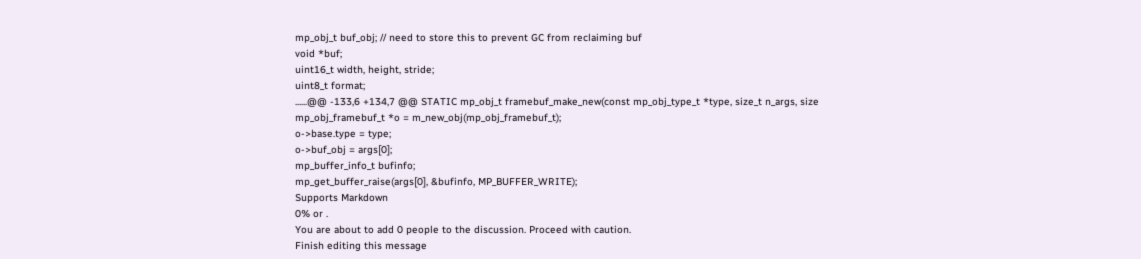mp_obj_t buf_obj; // need to store this to prevent GC from reclaiming buf
void *buf;
uint16_t width, height, stride;
uint8_t format;
......@@ -133,6 +134,7 @@ STATIC mp_obj_t framebuf_make_new(const mp_obj_type_t *type, size_t n_args, size
mp_obj_framebuf_t *o = m_new_obj(mp_obj_framebuf_t);
o->base.type = type;
o->buf_obj = args[0];
mp_buffer_info_t bufinfo;
mp_get_buffer_raise(args[0], &bufinfo, MP_BUFFER_WRITE);
Supports Markdown
0% or .
You are about to add 0 people to the discussion. Proceed with caution.
Finish editing this message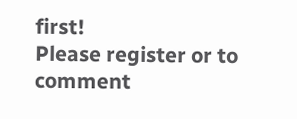first!
Please register or to comment